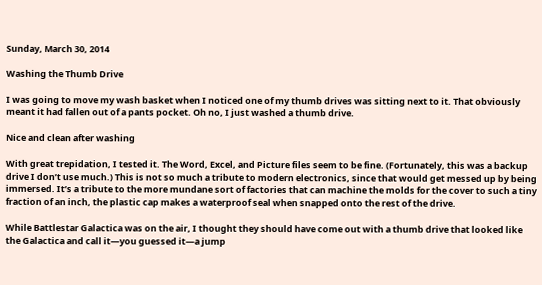Sunday, March 30, 2014

Washing the Thumb Drive

I was going to move my wash basket when I noticed one of my thumb drives was sitting next to it. That obviously meant it had fallen out of a pants pocket. Oh no, I just washed a thumb drive.

Nice and clean after washing

With great trepidation, I tested it. The Word, Excel, and Picture files seem to be fine. (Fortunately, this was a backup drive I don’t use much.) This is not so much a tribute to modern electronics, since that would get messed up by being immersed. It’s a tribute to the more mundane sort of factories that can machine the molds for the cover to such a tiny fraction of an inch, the plastic cap makes a waterproof seal when snapped onto the rest of the drive.

While Battlestar Galactica was on the air, I thought they should have come out with a thumb drive that looked like the Galactica and call it—you guessed it—a jump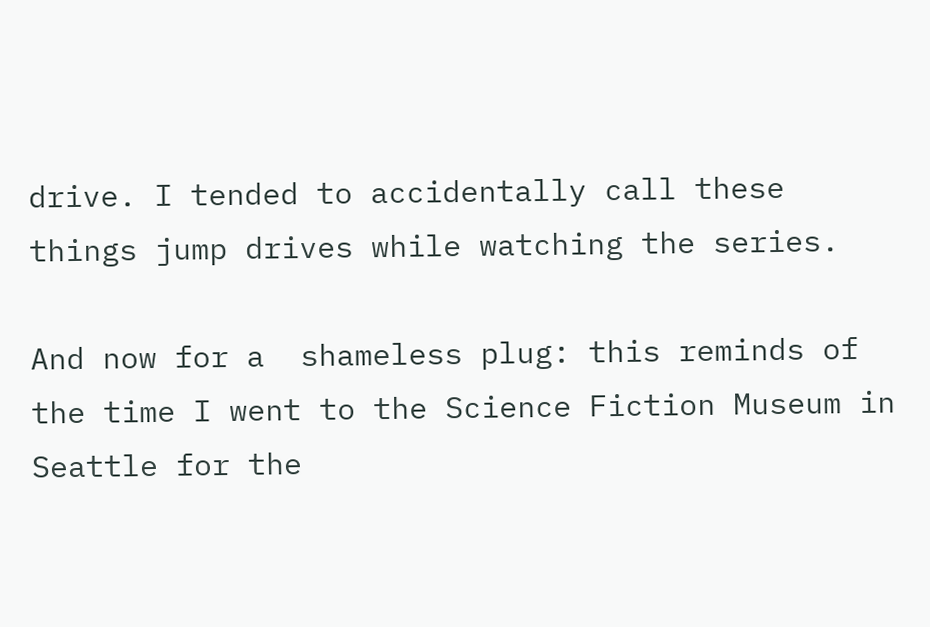drive. I tended to accidentally call these things jump drives while watching the series.

And now for a  shameless plug: this reminds of the time I went to the Science Fiction Museum in Seattle for the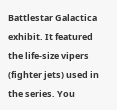Battlestar Galactica exhibit. It featured the life-size vipers (fighter jets) used in the series. You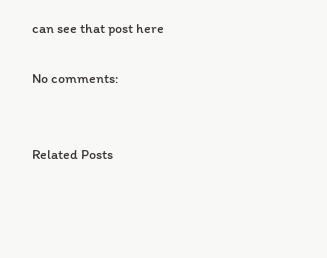can see that post here

No comments:


Related Posts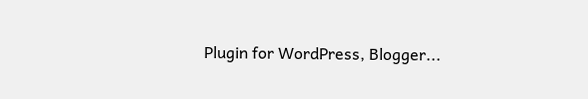Plugin for WordPress, Blogger...